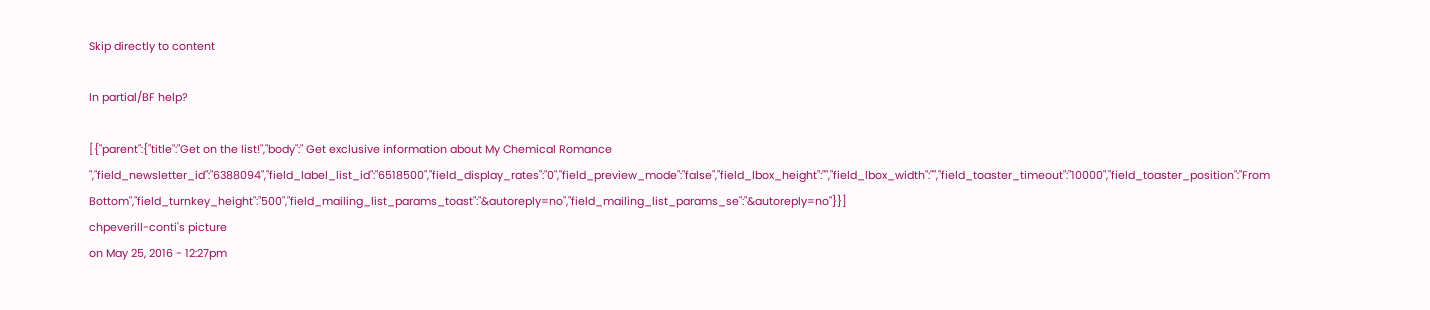Skip directly to content

In partial/BF help?

[{"parent":{"title":"Get on the list!","body":" Get exclusive information about My Chemical Romance ","field_newsletter_id":"6388094","field_label_list_id":"6518500","field_display_rates":"0","field_preview_mode":"false","field_lbox_height":"","field_lbox_width":"","field_toaster_timeout":"10000","field_toaster_position":"From Bottom","field_turnkey_height":"500","field_mailing_list_params_toast":"&autoreply=no","field_mailing_list_params_se":"&autoreply=no"}}]
chpeverill-conti's picture
on May 25, 2016 - 12:27pm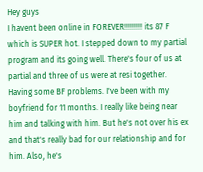Hey guys
I havent been online in FOREVER!!!!!!!!! its 87 F which is SUPER hot. I stepped down to my partial program and its going well. There's four of us at partial and three of us were at resi together.
Having some BF problems. I've been with my boyfriend for 11 months. I really like being near him and talking with him. But he's not over his ex and that's really bad for our relationship and for him. Also, he's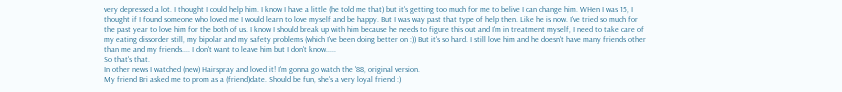very depressed a lot. I thought I could help him. I know I have a little (he told me that) but it's getting too much for me to belive I can change him. WHen I was 15, I thought if I found someone who loved me I would learn to love myself and be happy. But I was way past that type of help then. Like he is now. I've tried so much for the past year to love him for the both of us. I know I should break up with him because he needs to figure this out and I'm in treatment myself, I need to take care of my eating dissorder still, my bipolar and my safety problems (which I've been doing better on :)) But it's so hard. I still love him and he doesn't have many friends other than me and my friends.... I don't want to leave him but I don't know.....
So that's that.
In other news I watched (new) Hairspray and loved it! I'm gonna go watch the '88, original version.
My friend Bri asked me to prom as a (friend)date. Should be fun, she's a very loyal friend :)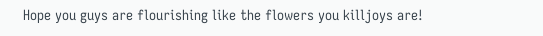Hope you guys are flourishing like the flowers you killjoys are!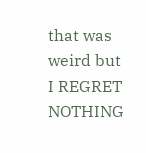that was weird but I REGRET NOTHING